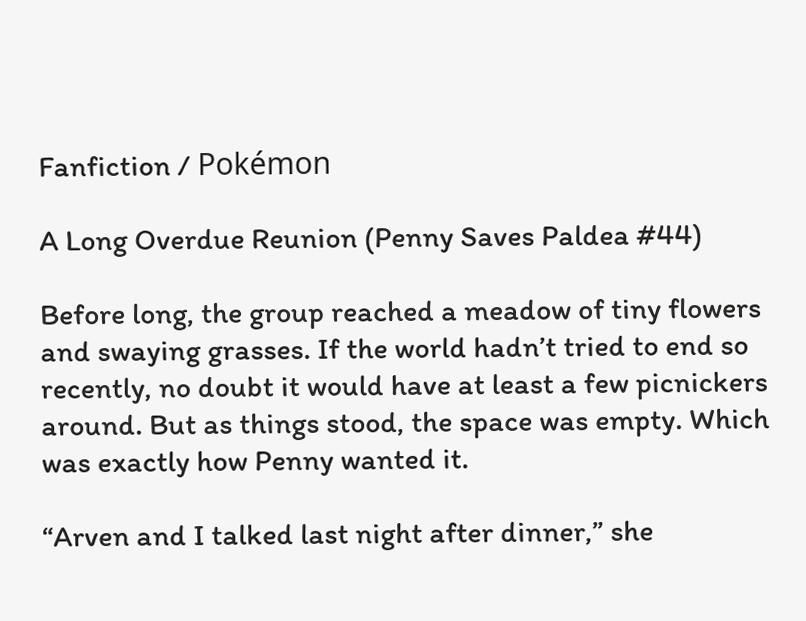Fanfiction / Pokémon

A Long Overdue Reunion (Penny Saves Paldea #44)

Before long, the group reached a meadow of tiny flowers and swaying grasses. If the world hadn’t tried to end so recently, no doubt it would have at least a few picnickers around. But as things stood, the space was empty. Which was exactly how Penny wanted it.

“Arven and I talked last night after dinner,” she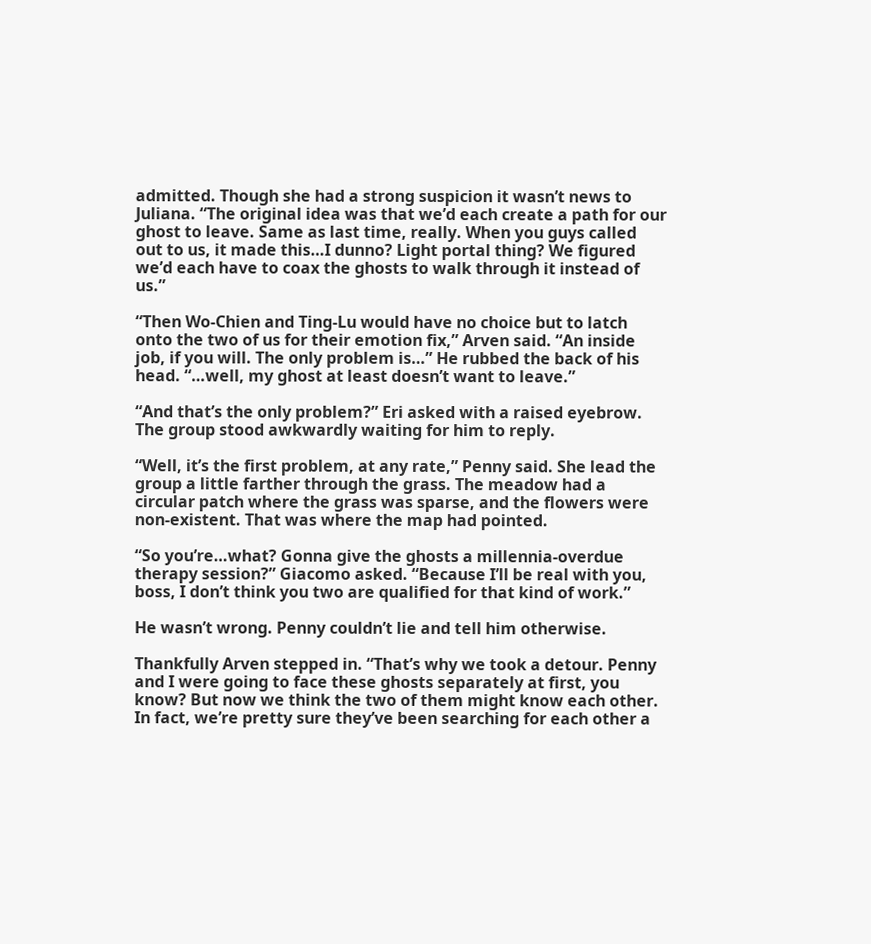admitted. Though she had a strong suspicion it wasn’t news to Juliana. “The original idea was that we’d each create a path for our ghost to leave. Same as last time, really. When you guys called out to us, it made this…I dunno? Light portal thing? We figured we’d each have to coax the ghosts to walk through it instead of us.”

“Then Wo-Chien and Ting-Lu would have no choice but to latch onto the two of us for their emotion fix,” Arven said. “An inside job, if you will. The only problem is…” He rubbed the back of his head. “…well, my ghost at least doesn’t want to leave.”

“And that’s the only problem?” Eri asked with a raised eyebrow. The group stood awkwardly waiting for him to reply.

“Well, it’s the first problem, at any rate,” Penny said. She lead the group a little farther through the grass. The meadow had a circular patch where the grass was sparse, and the flowers were non-existent. That was where the map had pointed.

“So you’re…what? Gonna give the ghosts a millennia-overdue therapy session?” Giacomo asked. “Because I’ll be real with you, boss, I don’t think you two are qualified for that kind of work.”

He wasn’t wrong. Penny couldn’t lie and tell him otherwise.

Thankfully Arven stepped in. “That’s why we took a detour. Penny and I were going to face these ghosts separately at first, you know? But now we think the two of them might know each other. In fact, we’re pretty sure they’ve been searching for each other a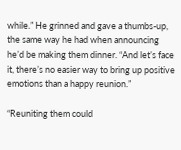while.” He grinned and gave a thumbs-up, the same way he had when announcing he’d be making them dinner. “And let’s face it, there’s no easier way to bring up positive emotions than a happy reunion.”

“Reuniting them could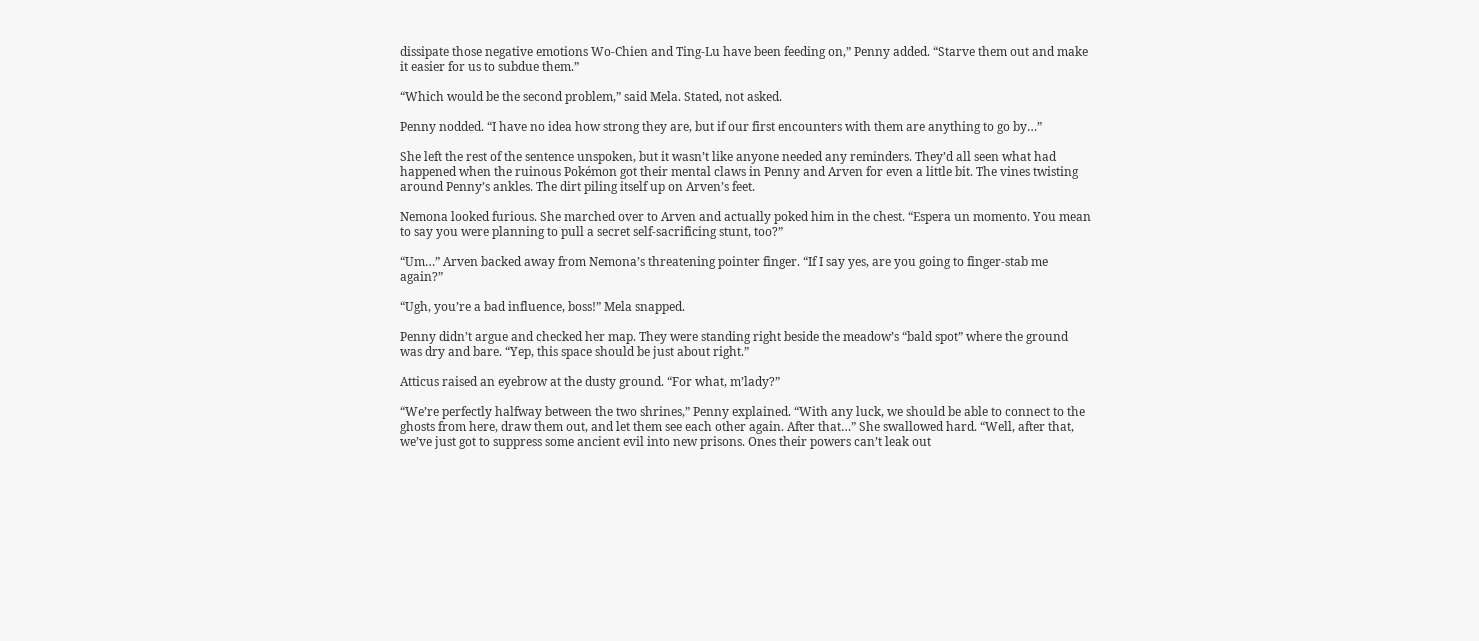dissipate those negative emotions Wo-Chien and Ting-Lu have been feeding on,” Penny added. “Starve them out and make it easier for us to subdue them.”

“Which would be the second problem,” said Mela. Stated, not asked.

Penny nodded. “I have no idea how strong they are, but if our first encounters with them are anything to go by…”

She left the rest of the sentence unspoken, but it wasn’t like anyone needed any reminders. They’d all seen what had happened when the ruinous Pokémon got their mental claws in Penny and Arven for even a little bit. The vines twisting around Penny’s ankles. The dirt piling itself up on Arven’s feet.

Nemona looked furious. She marched over to Arven and actually poked him in the chest. “Espera un momento. You mean to say you were planning to pull a secret self-sacrificing stunt, too?”

“Um…” Arven backed away from Nemona’s threatening pointer finger. “If I say yes, are you going to finger-stab me again?”

“Ugh, you’re a bad influence, boss!” Mela snapped.

Penny didn’t argue and checked her map. They were standing right beside the meadow’s “bald spot” where the ground was dry and bare. “Yep, this space should be just about right.”

Atticus raised an eyebrow at the dusty ground. “For what, m’lady?”

“We’re perfectly halfway between the two shrines,” Penny explained. “With any luck, we should be able to connect to the ghosts from here, draw them out, and let them see each other again. After that…” She swallowed hard. “Well, after that, we’ve just got to suppress some ancient evil into new prisons. Ones their powers can’t leak out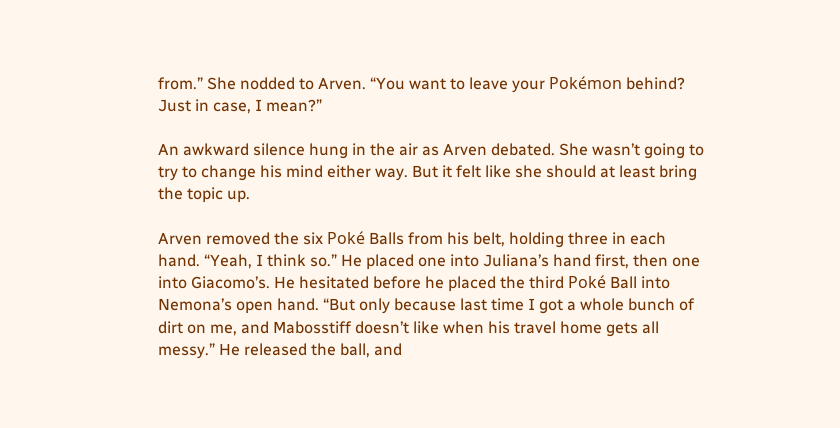from.” She nodded to Arven. “You want to leave your Pokémon behind? Just in case, I mean?”

An awkward silence hung in the air as Arven debated. She wasn’t going to try to change his mind either way. But it felt like she should at least bring the topic up.

Arven removed the six Poké Balls from his belt, holding three in each hand. “Yeah, I think so.” He placed one into Juliana’s hand first, then one into Giacomo’s. He hesitated before he placed the third Poké Ball into Nemona’s open hand. “But only because last time I got a whole bunch of dirt on me, and Mabosstiff doesn’t like when his travel home gets all messy.” He released the ball, and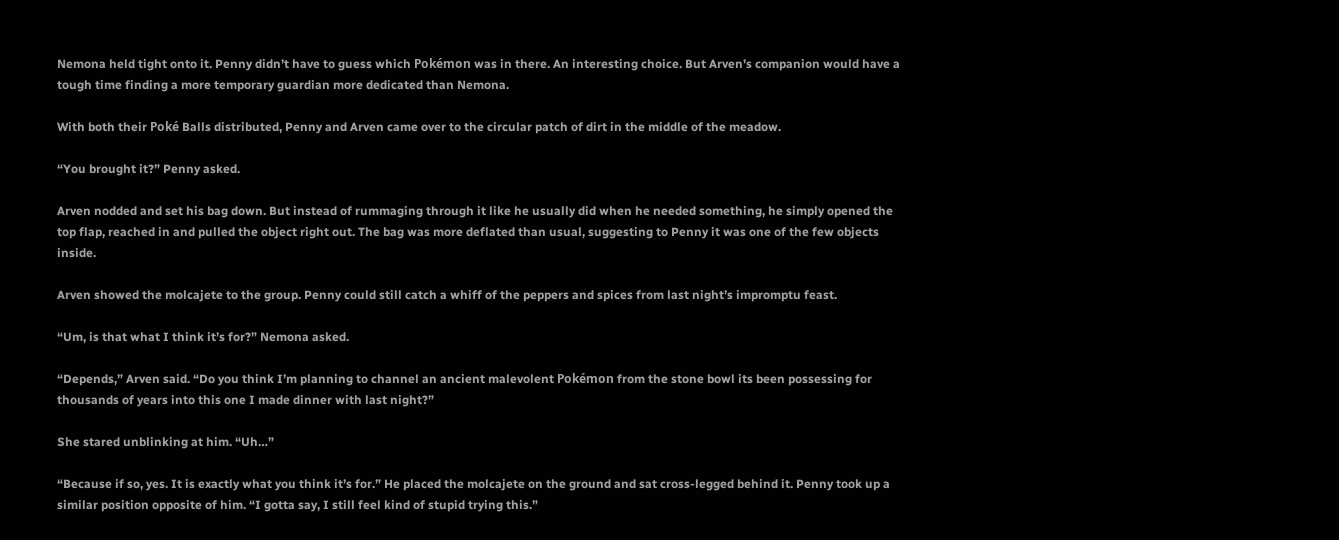Nemona held tight onto it. Penny didn’t have to guess which Pokémon was in there. An interesting choice. But Arven’s companion would have a tough time finding a more temporary guardian more dedicated than Nemona.

With both their Poké Balls distributed, Penny and Arven came over to the circular patch of dirt in the middle of the meadow.

“You brought it?” Penny asked.

Arven nodded and set his bag down. But instead of rummaging through it like he usually did when he needed something, he simply opened the top flap, reached in and pulled the object right out. The bag was more deflated than usual, suggesting to Penny it was one of the few objects inside.

Arven showed the molcajete to the group. Penny could still catch a whiff of the peppers and spices from last night’s impromptu feast.

“Um, is that what I think it’s for?” Nemona asked.

“Depends,” Arven said. “Do you think I’m planning to channel an ancient malevolent Pokémon from the stone bowl its been possessing for thousands of years into this one I made dinner with last night?”

She stared unblinking at him. “Uh…”

“Because if so, yes. It is exactly what you think it’s for.” He placed the molcajete on the ground and sat cross-legged behind it. Penny took up a similar position opposite of him. “I gotta say, I still feel kind of stupid trying this.”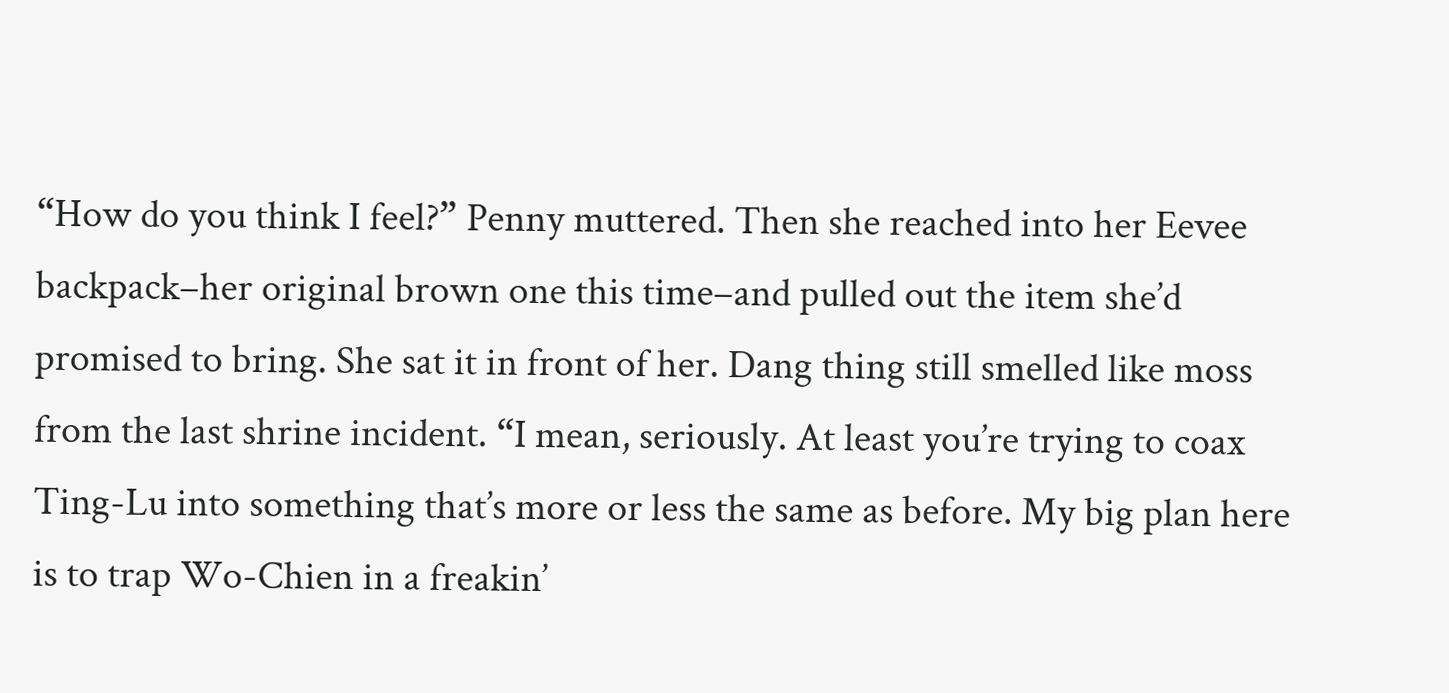“How do you think I feel?” Penny muttered. Then she reached into her Eevee backpack–her original brown one this time–and pulled out the item she’d promised to bring. She sat it in front of her. Dang thing still smelled like moss from the last shrine incident. “I mean, seriously. At least you’re trying to coax Ting-Lu into something that’s more or less the same as before. My big plan here is to trap Wo-Chien in a freakin’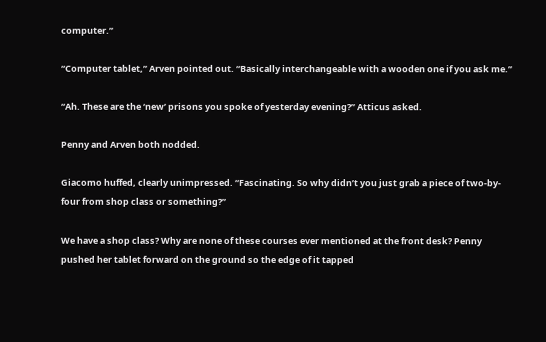computer.”

“Computer tablet,” Arven pointed out. “Basically interchangeable with a wooden one if you ask me.”

“Ah. These are the ‘new’ prisons you spoke of yesterday evening?” Atticus asked.

Penny and Arven both nodded.

Giacomo huffed, clearly unimpressed. “Fascinating. So why didn’t you just grab a piece of two-by-four from shop class or something?”

We have a shop class? Why are none of these courses ever mentioned at the front desk? Penny pushed her tablet forward on the ground so the edge of it tapped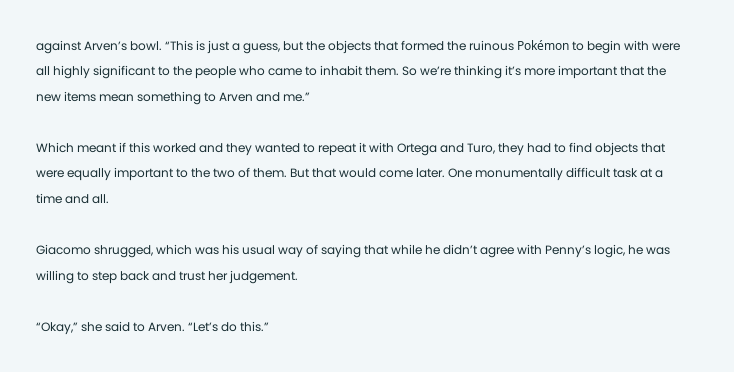against Arven’s bowl. “This is just a guess, but the objects that formed the ruinous Pokémon to begin with were all highly significant to the people who came to inhabit them. So we’re thinking it’s more important that the new items mean something to Arven and me.”

Which meant if this worked and they wanted to repeat it with Ortega and Turo, they had to find objects that were equally important to the two of them. But that would come later. One monumentally difficult task at a time and all.

Giacomo shrugged, which was his usual way of saying that while he didn’t agree with Penny’s logic, he was willing to step back and trust her judgement.

“Okay,” she said to Arven. “Let’s do this.”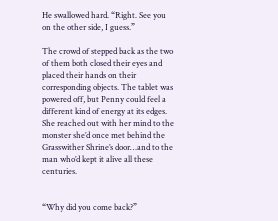He swallowed hard. “Right. See you on the other side, I guess.”

The crowd of stepped back as the two of them both closed their eyes and placed their hands on their corresponding objects. The tablet was powered off, but Penny could feel a different kind of energy at its edges. She reached out with her mind to the monster she’d once met behind the Grasswither Shrine’s door…and to the man who’d kept it alive all these centuries.


“Why did you come back?”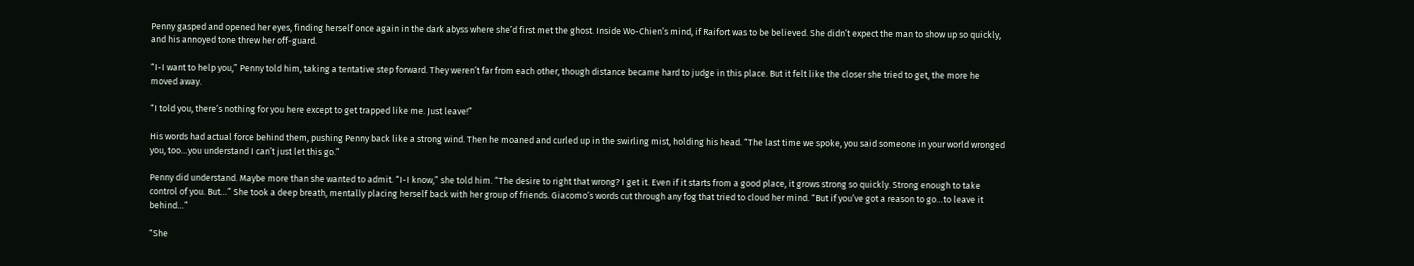Penny gasped and opened her eyes, finding herself once again in the dark abyss where she’d first met the ghost. Inside Wo-Chien’s mind, if Raifort was to be believed. She didn’t expect the man to show up so quickly, and his annoyed tone threw her off-guard.

“I-I want to help you,” Penny told him, taking a tentative step forward. They weren’t far from each other, though distance became hard to judge in this place. But it felt like the closer she tried to get, the more he moved away.

“I told you, there’s nothing for you here except to get trapped like me. Just leave!”

His words had actual force behind them, pushing Penny back like a strong wind. Then he moaned and curled up in the swirling mist, holding his head. “The last time we spoke, you said someone in your world wronged you, too…you understand I can’t just let this go.”

Penny did understand. Maybe more than she wanted to admit. “I-I know,” she told him. “The desire to right that wrong? I get it. Even if it starts from a good place, it grows strong so quickly. Strong enough to take control of you. But…” She took a deep breath, mentally placing herself back with her group of friends. Giacomo’s words cut through any fog that tried to cloud her mind. “But if you’ve got a reason to go…to leave it behind…”

“She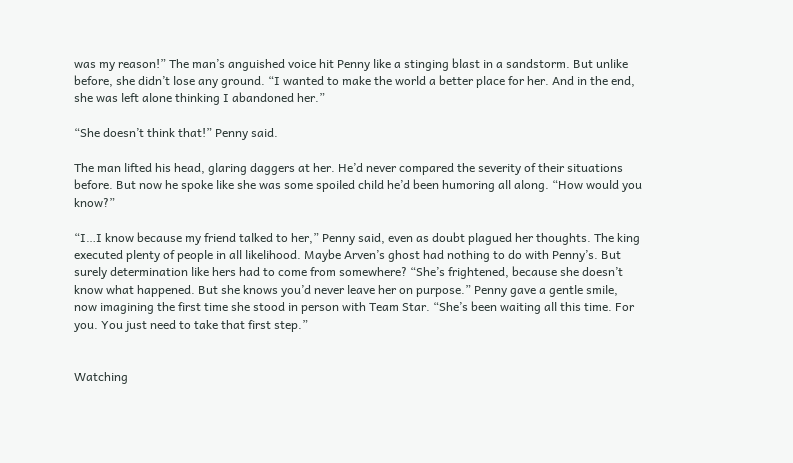was my reason!” The man’s anguished voice hit Penny like a stinging blast in a sandstorm. But unlike before, she didn’t lose any ground. “I wanted to make the world a better place for her. And in the end, she was left alone thinking I abandoned her.”

“She doesn’t think that!” Penny said.

The man lifted his head, glaring daggers at her. He’d never compared the severity of their situations before. But now he spoke like she was some spoiled child he’d been humoring all along. “How would you know?”

“I…I know because my friend talked to her,” Penny said, even as doubt plagued her thoughts. The king executed plenty of people in all likelihood. Maybe Arven’s ghost had nothing to do with Penny’s. But surely determination like hers had to come from somewhere? “She’s frightened, because she doesn’t know what happened. But she knows you’d never leave her on purpose.” Penny gave a gentle smile, now imagining the first time she stood in person with Team Star. “She’s been waiting all this time. For you. You just need to take that first step.”


Watching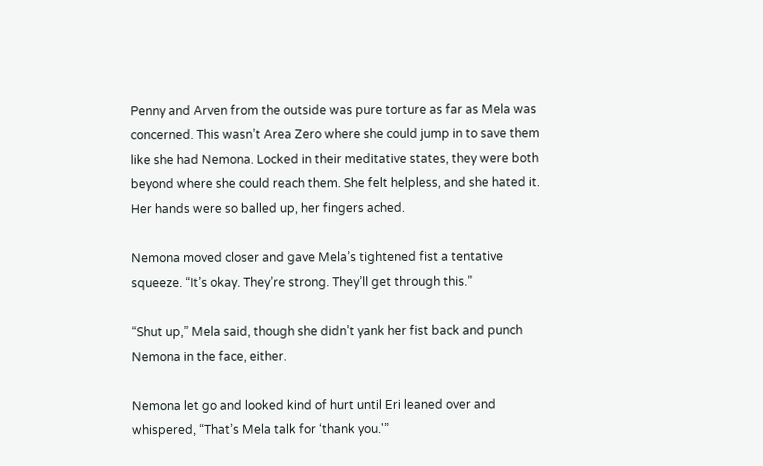Penny and Arven from the outside was pure torture as far as Mela was concerned. This wasn’t Area Zero where she could jump in to save them like she had Nemona. Locked in their meditative states, they were both beyond where she could reach them. She felt helpless, and she hated it. Her hands were so balled up, her fingers ached.

Nemona moved closer and gave Mela’s tightened fist a tentative squeeze. “It’s okay. They’re strong. They’ll get through this.”

“Shut up,” Mela said, though she didn’t yank her fist back and punch Nemona in the face, either.

Nemona let go and looked kind of hurt until Eri leaned over and whispered, “That’s Mela talk for ‘thank you.'”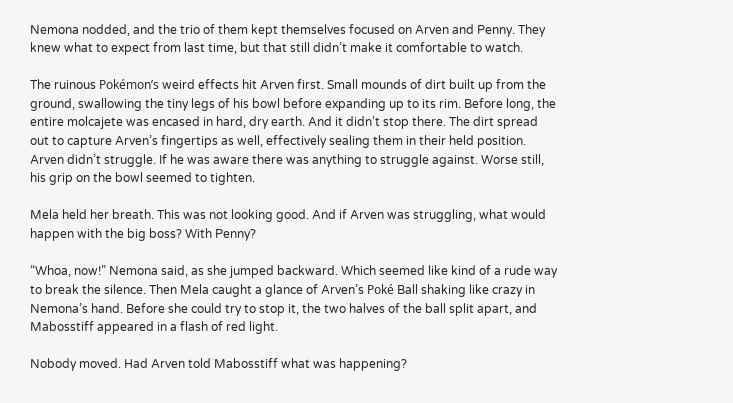Nemona nodded, and the trio of them kept themselves focused on Arven and Penny. They knew what to expect from last time, but that still didn’t make it comfortable to watch.

The ruinous Pokémon’s weird effects hit Arven first. Small mounds of dirt built up from the ground, swallowing the tiny legs of his bowl before expanding up to its rim. Before long, the entire molcajete was encased in hard, dry earth. And it didn’t stop there. The dirt spread out to capture Arven’s fingertips as well, effectively sealing them in their held position. Arven didn’t struggle. If he was aware there was anything to struggle against. Worse still, his grip on the bowl seemed to tighten.

Mela held her breath. This was not looking good. And if Arven was struggling, what would happen with the big boss? With Penny?

“Whoa, now!” Nemona said, as she jumped backward. Which seemed like kind of a rude way to break the silence. Then Mela caught a glance of Arven’s Poké Ball shaking like crazy in Nemona’s hand. Before she could try to stop it, the two halves of the ball split apart, and Mabosstiff appeared in a flash of red light.

Nobody moved. Had Arven told Mabosstiff what was happening?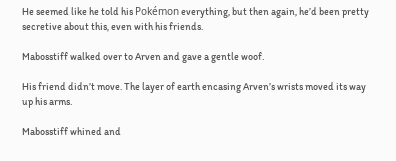He seemed like he told his Pokémon everything, but then again, he’d been pretty secretive about this, even with his friends.

Mabosstiff walked over to Arven and gave a gentle woof.

His friend didn’t move. The layer of earth encasing Arven’s wrists moved its way up his arms.

Mabosstiff whined and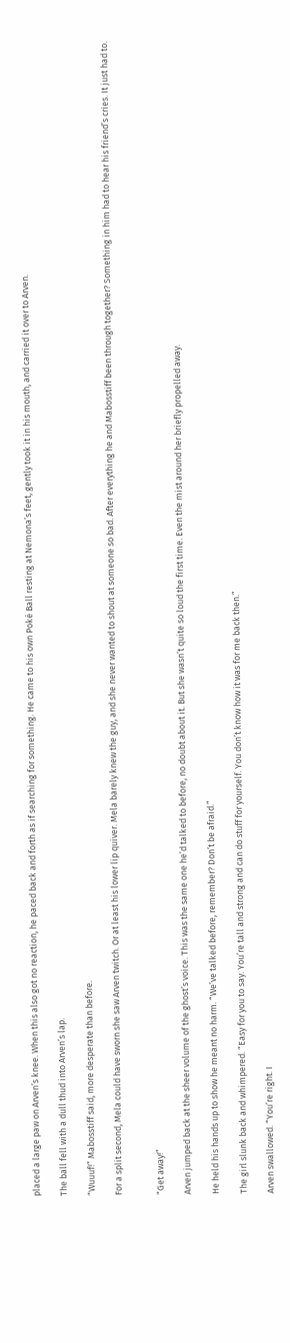placed a large paw on Arven’s knee. When this also got no reaction, he paced back and forth as if searching for something. He came to his own Poké Ball resting at Nemona’s feet, gently took it in his mouth, and carried it over to Arven.

The ball fell with a dull thud into Arven’s lap.

“Wuuuf!” Mabosstiff said, more desperate than before.

For a split second, Mela could have sworn she saw Arven twitch. Or at least his lower lip quiver. Mela barely knew the guy, and she never wanted to shout at someone so bad. After everything he and Mabosstiff been through together? Something in him had to hear his friend’s cries. It just had to.


“Get away!”

Arven jumped back at the sheer volume of the ghost’s voice. This was the same one he’d talked to before, no doubt about it. But she wasn’t quite so loud the first time. Even the mist around her briefly propelled away.

He held his hands up to show he meant no harm. “We’ve talked before, remember? Don’t be afraid.”

The girl slunk back and whimpered. “Easy for you to say. You’re tall and strong and can do stuff for yourself. You don’t know how it was for me back then.”

Arven swallowed. “You’re right. I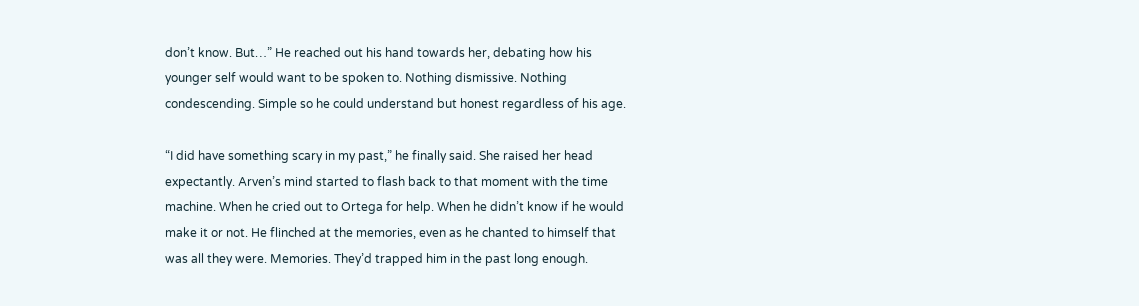don’t know. But…” He reached out his hand towards her, debating how his younger self would want to be spoken to. Nothing dismissive. Nothing condescending. Simple so he could understand but honest regardless of his age.

“I did have something scary in my past,” he finally said. She raised her head expectantly. Arven’s mind started to flash back to that moment with the time machine. When he cried out to Ortega for help. When he didn’t know if he would make it or not. He flinched at the memories, even as he chanted to himself that was all they were. Memories. They’d trapped him in the past long enough.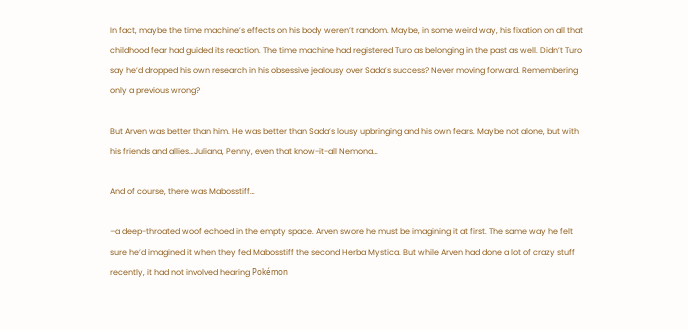In fact, maybe the time machine’s effects on his body weren’t random. Maybe, in some weird way, his fixation on all that childhood fear had guided its reaction. The time machine had registered Turo as belonging in the past as well. Didn’t Turo say he’d dropped his own research in his obsessive jealousy over Sada’s success? Never moving forward. Remembering only a previous wrong?

But Arven was better than him. He was better than Sada’s lousy upbringing and his own fears. Maybe not alone, but with his friends and allies…Juliana, Penny, even that know-it-all Nemona…

And of course, there was Mabosstiff…

–a deep-throated woof echoed in the empty space. Arven swore he must be imagining it at first. The same way he felt sure he’d imagined it when they fed Mabosstiff the second Herba Mystica. But while Arven had done a lot of crazy stuff recently, it had not involved hearing Pokémon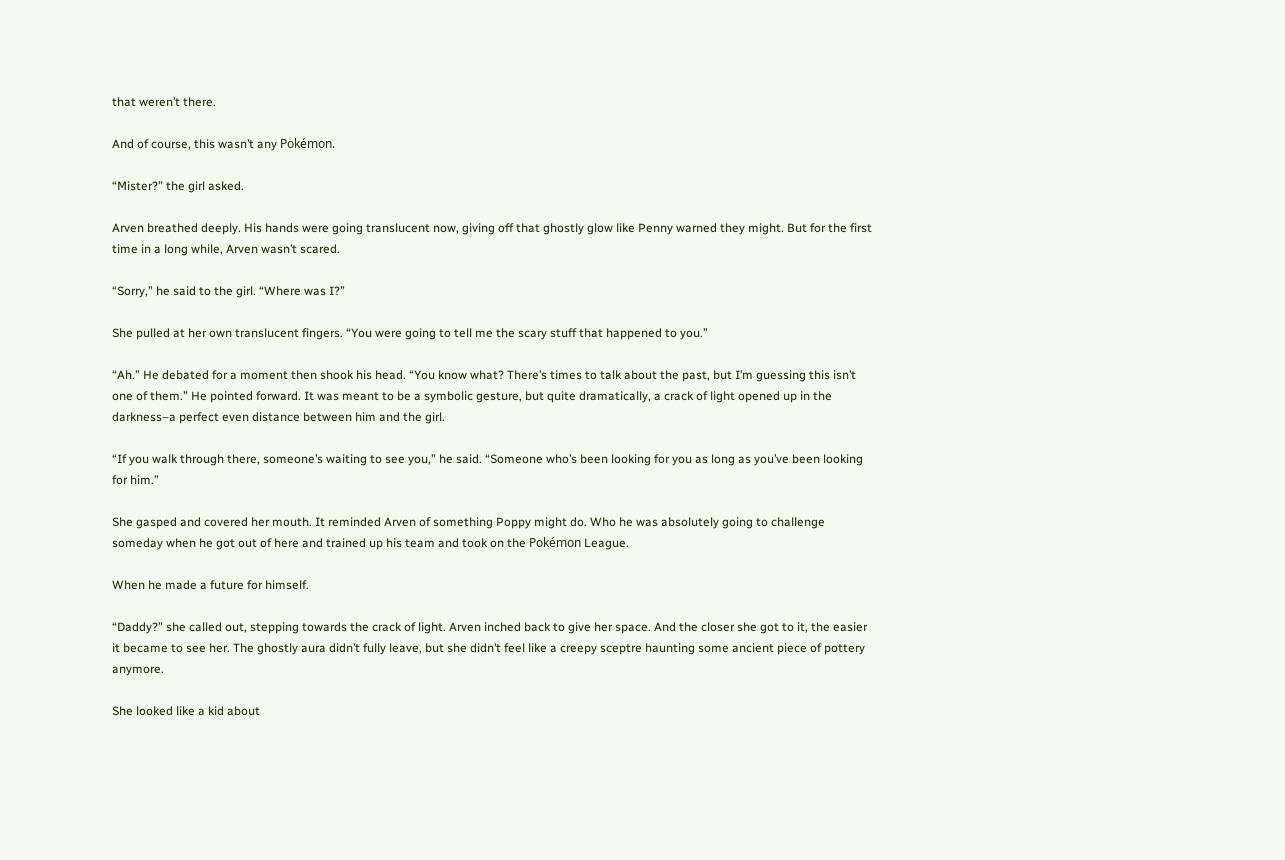that weren’t there.

And of course, this wasn’t any Pokémon.

“Mister?” the girl asked.

Arven breathed deeply. His hands were going translucent now, giving off that ghostly glow like Penny warned they might. But for the first time in a long while, Arven wasn’t scared.

“Sorry,” he said to the girl. “Where was I?”

She pulled at her own translucent fingers. “You were going to tell me the scary stuff that happened to you.”

“Ah.” He debated for a moment then shook his head. “You know what? There’s times to talk about the past, but I’m guessing this isn’t one of them.” He pointed forward. It was meant to be a symbolic gesture, but quite dramatically, a crack of light opened up in the darkness–a perfect even distance between him and the girl.

“If you walk through there, someone’s waiting to see you,” he said. “Someone who’s been looking for you as long as you’ve been looking for him.”

She gasped and covered her mouth. It reminded Arven of something Poppy might do. Who he was absolutely going to challenge someday when he got out of here and trained up his team and took on the Pokémon League.

When he made a future for himself.

“Daddy?” she called out, stepping towards the crack of light. Arven inched back to give her space. And the closer she got to it, the easier it became to see her. The ghostly aura didn’t fully leave, but she didn’t feel like a creepy sceptre haunting some ancient piece of pottery anymore.

She looked like a kid about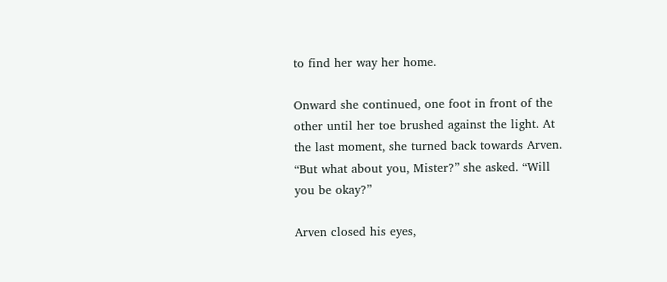to find her way her home.

Onward she continued, one foot in front of the other until her toe brushed against the light. At the last moment, she turned back towards Arven. “But what about you, Mister?” she asked. “Will you be okay?”

Arven closed his eyes,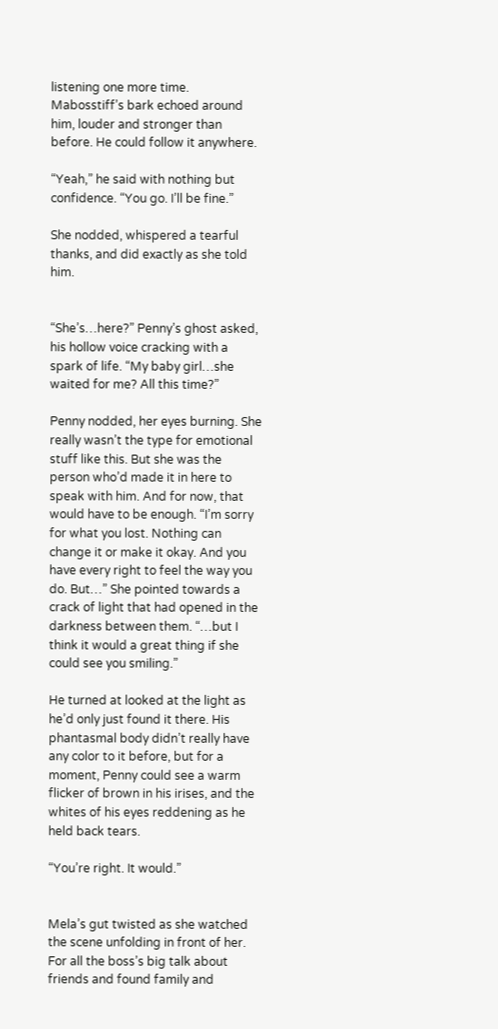listening one more time. Mabosstiff’s bark echoed around him, louder and stronger than before. He could follow it anywhere.

“Yeah,” he said with nothing but confidence. “You go. I’ll be fine.”

She nodded, whispered a tearful thanks, and did exactly as she told him.


“She’s…here?” Penny’s ghost asked, his hollow voice cracking with a spark of life. “My baby girl…she waited for me? All this time?”

Penny nodded, her eyes burning. She really wasn’t the type for emotional stuff like this. But she was the person who’d made it in here to speak with him. And for now, that would have to be enough. “I’m sorry for what you lost. Nothing can change it or make it okay. And you have every right to feel the way you do. But…” She pointed towards a crack of light that had opened in the darkness between them. “…but I think it would a great thing if she could see you smiling.”

He turned at looked at the light as he’d only just found it there. His phantasmal body didn’t really have any color to it before, but for a moment, Penny could see a warm flicker of brown in his irises, and the whites of his eyes reddening as he held back tears.

“You’re right. It would.”


Mela’s gut twisted as she watched the scene unfolding in front of her. For all the boss’s big talk about friends and found family and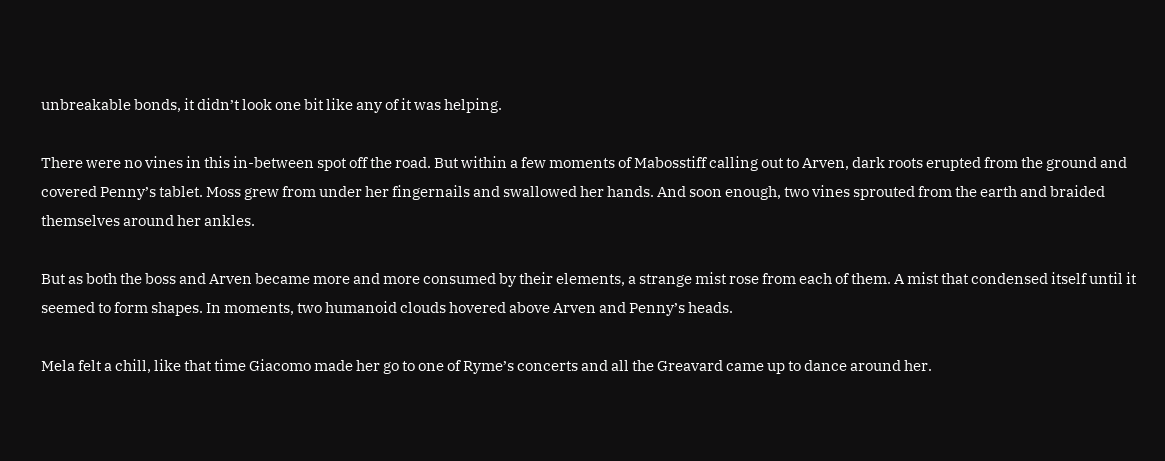unbreakable bonds, it didn’t look one bit like any of it was helping.

There were no vines in this in-between spot off the road. But within a few moments of Mabosstiff calling out to Arven, dark roots erupted from the ground and covered Penny’s tablet. Moss grew from under her fingernails and swallowed her hands. And soon enough, two vines sprouted from the earth and braided themselves around her ankles.

But as both the boss and Arven became more and more consumed by their elements, a strange mist rose from each of them. A mist that condensed itself until it seemed to form shapes. In moments, two humanoid clouds hovered above Arven and Penny’s heads.

Mela felt a chill, like that time Giacomo made her go to one of Ryme’s concerts and all the Greavard came up to dance around her.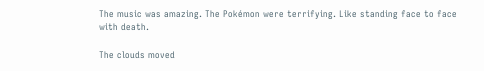The music was amazing. The Pokémon were terrifying. Like standing face to face with death.

The clouds moved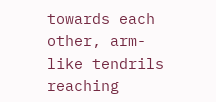towards each other, arm-like tendrils reaching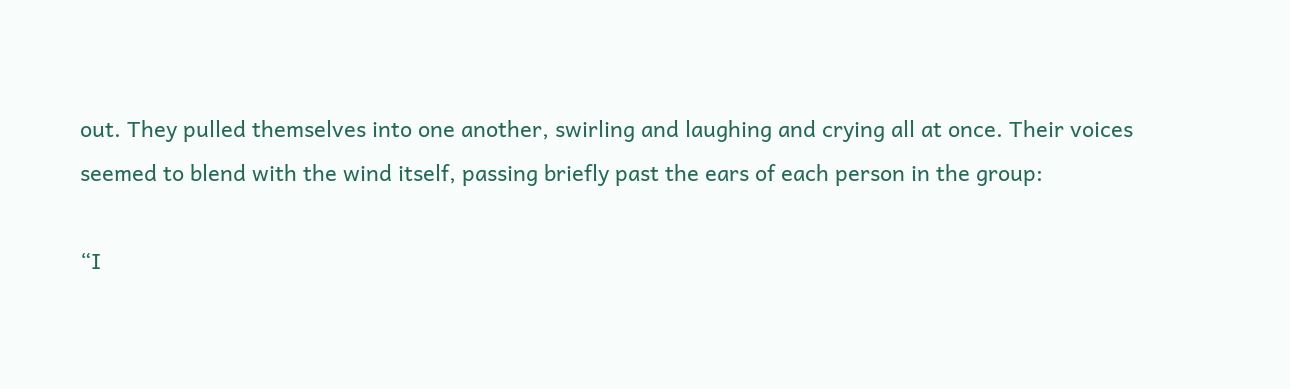out. They pulled themselves into one another, swirling and laughing and crying all at once. Their voices seemed to blend with the wind itself, passing briefly past the ears of each person in the group:

“I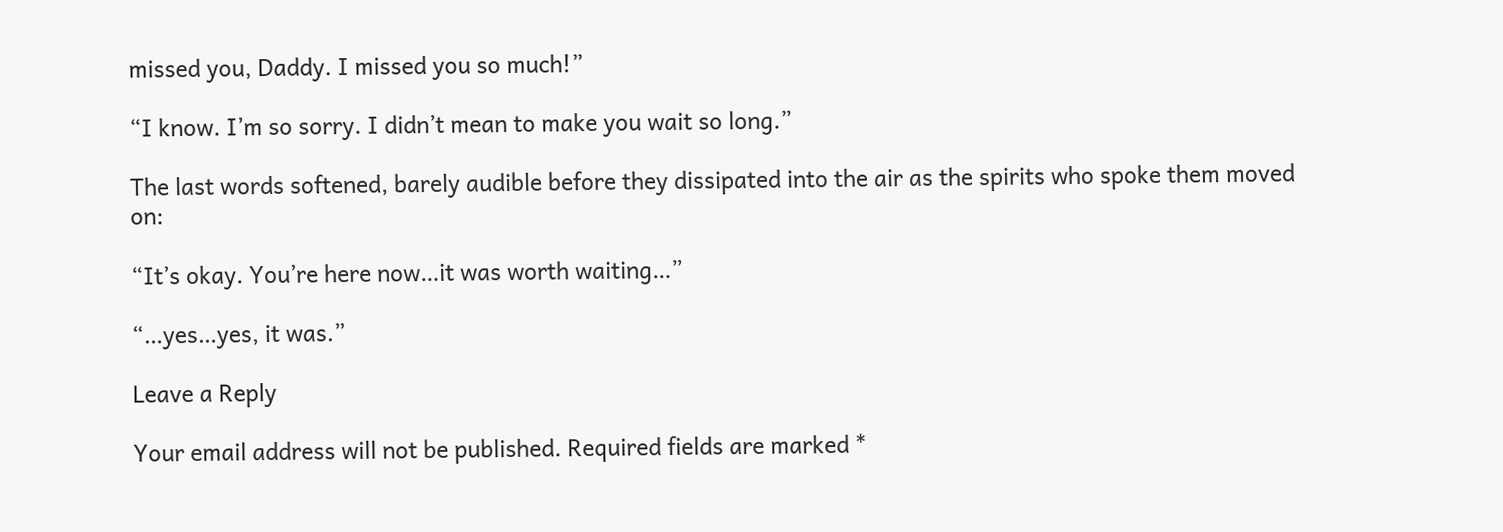missed you, Daddy. I missed you so much!”

“I know. I’m so sorry. I didn’t mean to make you wait so long.”

The last words softened, barely audible before they dissipated into the air as the spirits who spoke them moved on:

“It’s okay. You’re here now…it was worth waiting…”

“…yes…yes, it was.”

Leave a Reply

Your email address will not be published. Required fields are marked *